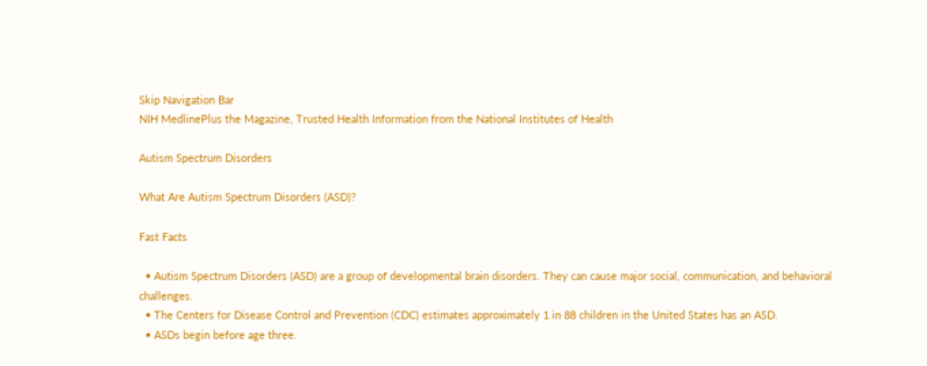Skip Navigation Bar
NIH MedlinePlus the Magazine, Trusted Health Information from the National Institutes of Health

Autism Spectrum Disorders

What Are Autism Spectrum Disorders (ASD)?

Fast Facts

  • Autism Spectrum Disorders (ASD) are a group of developmental brain disorders. They can cause major social, communication, and behavioral challenges.
  • The Centers for Disease Control and Prevention (CDC) estimates approximately 1 in 88 children in the United States has an ASD.
  • ASDs begin before age three.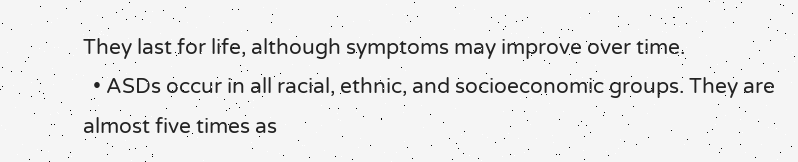They last for life, although symptoms may improve over time.
  • ASDs occur in all racial, ethnic, and socioeconomic groups. They are almost five times as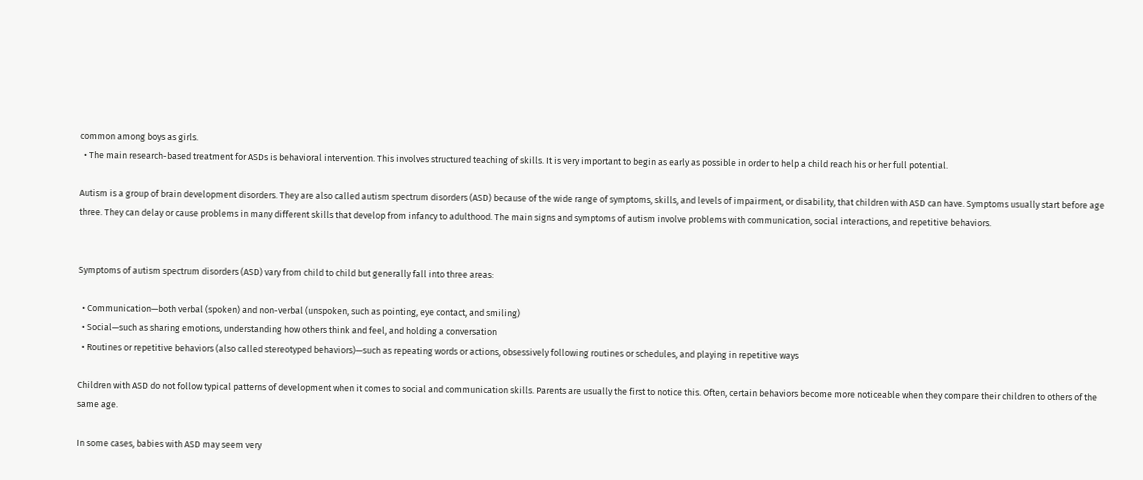common among boys as girls.
  • The main research-based treatment for ASDs is behavioral intervention. This involves structured teaching of skills. It is very important to begin as early as possible in order to help a child reach his or her full potential.

Autism is a group of brain development disorders. They are also called autism spectrum disorders (ASD) because of the wide range of symptoms, skills, and levels of impairment, or disability, that children with ASD can have. Symptoms usually start before age three. They can delay or cause problems in many different skills that develop from infancy to adulthood. The main signs and symptoms of autism involve problems with communication, social interactions, and repetitive behaviors.


Symptoms of autism spectrum disorders (ASD) vary from child to child but generally fall into three areas:

  • Communication—both verbal (spoken) and non-verbal (unspoken, such as pointing, eye contact, and smiling)
  • Social—such as sharing emotions, understanding how others think and feel, and holding a conversation
  • Routines or repetitive behaviors (also called stereotyped behaviors)—such as repeating words or actions, obsessively following routines or schedules, and playing in repetitive ways

Children with ASD do not follow typical patterns of development when it comes to social and communication skills. Parents are usually the first to notice this. Often, certain behaviors become more noticeable when they compare their children to others of the same age.

In some cases, babies with ASD may seem very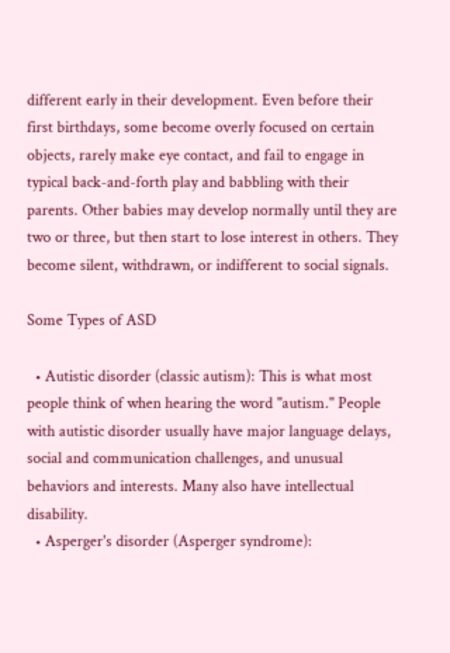different early in their development. Even before their first birthdays, some become overly focused on certain objects, rarely make eye contact, and fail to engage in typical back-and-forth play and babbling with their parents. Other babies may develop normally until they are two or three, but then start to lose interest in others. They become silent, withdrawn, or indifferent to social signals.

Some Types of ASD

  • Autistic disorder (classic autism): This is what most people think of when hearing the word "autism." People with autistic disorder usually have major language delays, social and communication challenges, and unusual behaviors and interests. Many also have intellectual disability.
  • Asperger's disorder (Asperger syndrome):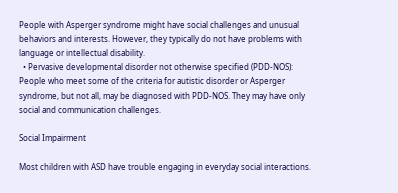People with Asperger syndrome might have social challenges and unusual behaviors and interests. However, they typically do not have problems with language or intellectual disability.
  • Pervasive developmental disorder not otherwise specified (PDD-NOS): People who meet some of the criteria for autistic disorder or Asperger syndrome, but not all, may be diagnosed with PDD-NOS. They may have only social and communication challenges.

Social Impairment

Most children with ASD have trouble engaging in everyday social interactions.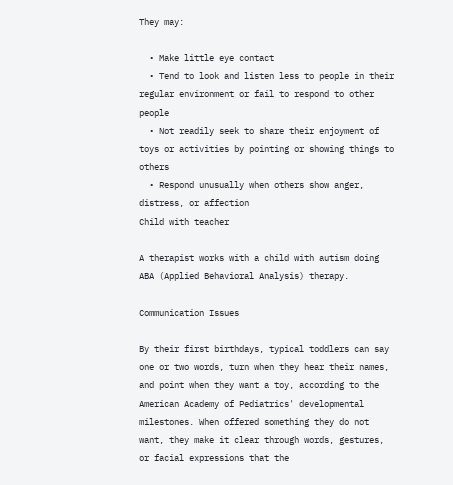They may:

  • Make little eye contact
  • Tend to look and listen less to people in their regular environment or fail to respond to other people
  • Not readily seek to share their enjoyment of toys or activities by pointing or showing things to others
  • Respond unusually when others show anger, distress, or affection
Child with teacher

A therapist works with a child with autism doing ABA (Applied Behavioral Analysis) therapy.

Communication Issues

By their first birthdays, typical toddlers can say one or two words, turn when they hear their names, and point when they want a toy, according to the American Academy of Pediatrics' developmental milestones. When offered something they do not want, they make it clear through words, gestures, or facial expressions that the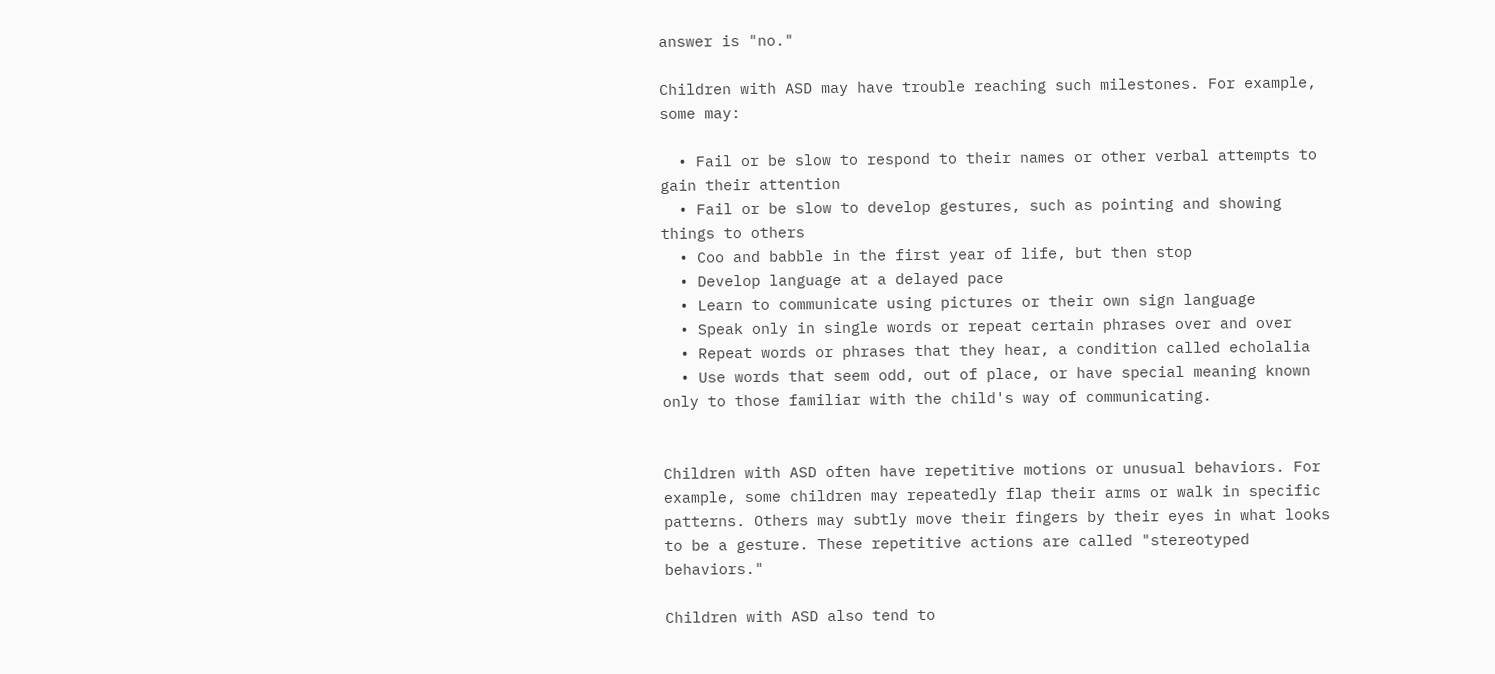answer is "no."

Children with ASD may have trouble reaching such milestones. For example, some may:

  • Fail or be slow to respond to their names or other verbal attempts to gain their attention
  • Fail or be slow to develop gestures, such as pointing and showing things to others
  • Coo and babble in the first year of life, but then stop
  • Develop language at a delayed pace
  • Learn to communicate using pictures or their own sign language
  • Speak only in single words or repeat certain phrases over and over
  • Repeat words or phrases that they hear, a condition called echolalia
  • Use words that seem odd, out of place, or have special meaning known only to those familiar with the child's way of communicating.


Children with ASD often have repetitive motions or unusual behaviors. For example, some children may repeatedly flap their arms or walk in specific patterns. Others may subtly move their fingers by their eyes in what looks to be a gesture. These repetitive actions are called "stereotyped behaviors."

Children with ASD also tend to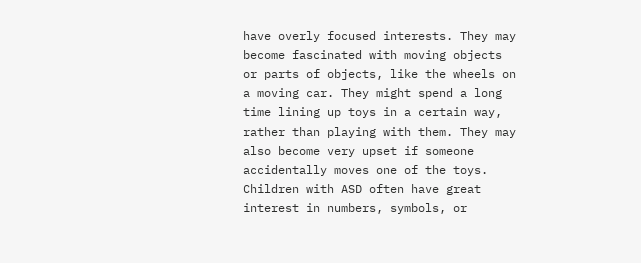have overly focused interests. They may become fascinated with moving objects or parts of objects, like the wheels on a moving car. They might spend a long time lining up toys in a certain way, rather than playing with them. They may also become very upset if someone accidentally moves one of the toys. Children with ASD often have great interest in numbers, symbols, or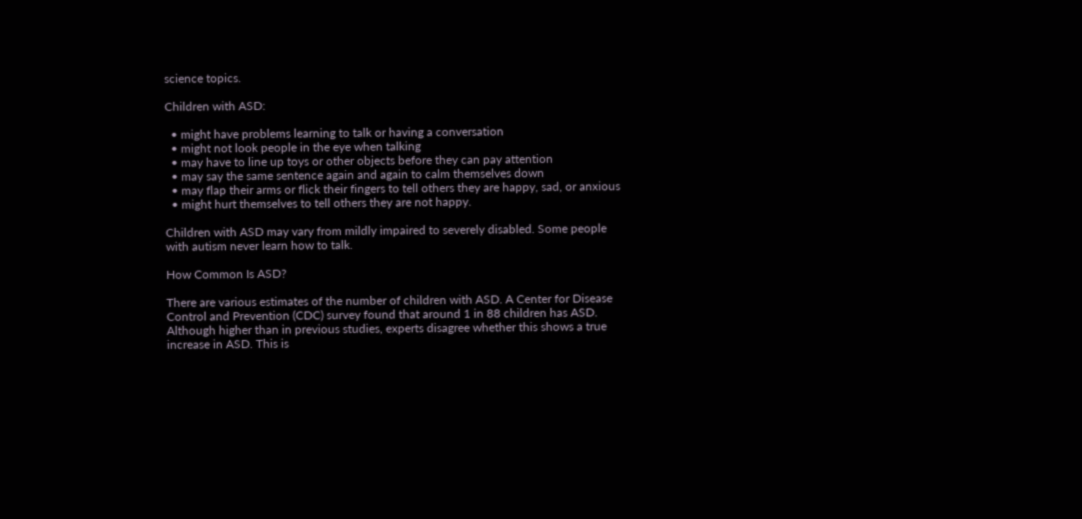science topics.

Children with ASD:

  • might have problems learning to talk or having a conversation
  • might not look people in the eye when talking
  • may have to line up toys or other objects before they can pay attention
  • may say the same sentence again and again to calm themselves down
  • may flap their arms or flick their fingers to tell others they are happy, sad, or anxious
  • might hurt themselves to tell others they are not happy.

Children with ASD may vary from mildly impaired to severely disabled. Some people with autism never learn how to talk.

How Common Is ASD?

There are various estimates of the number of children with ASD. A Center for Disease Control and Prevention (CDC) survey found that around 1 in 88 children has ASD. Although higher than in previous studies, experts disagree whether this shows a true increase in ASD. This is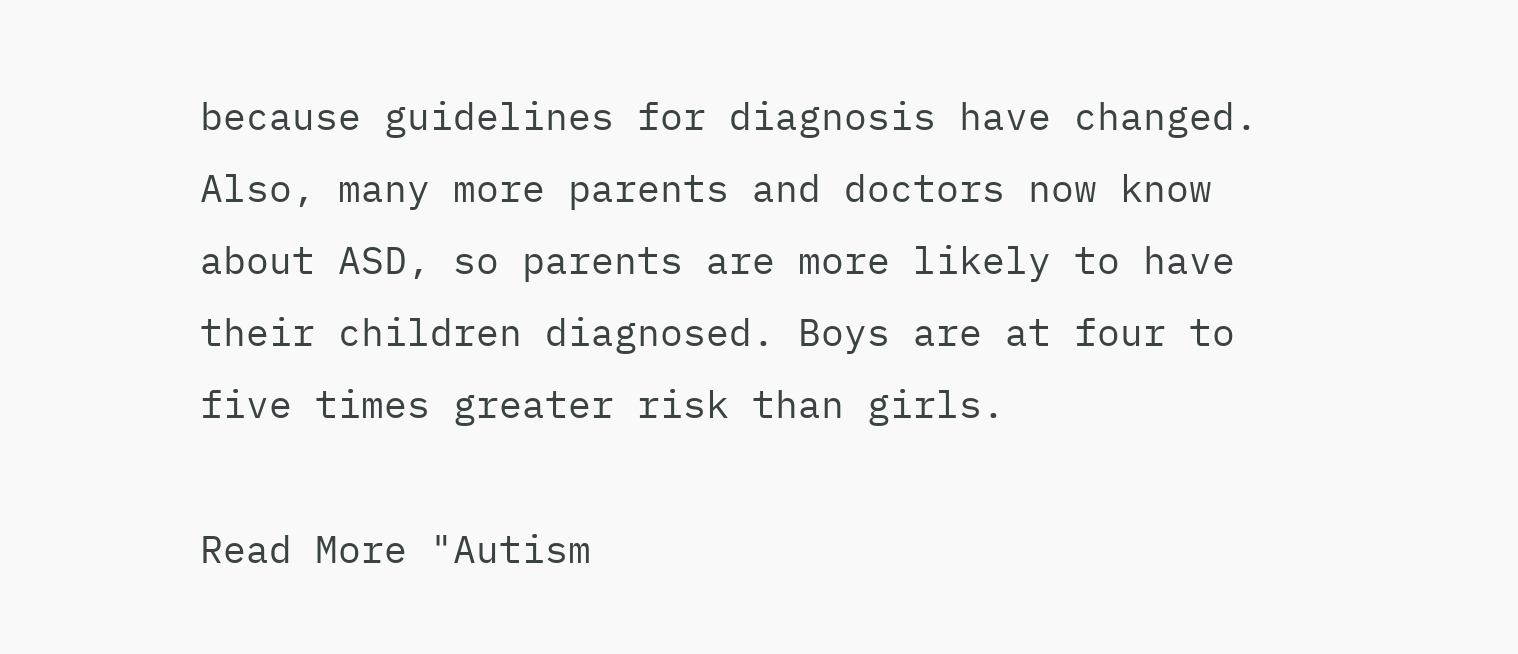because guidelines for diagnosis have changed. Also, many more parents and doctors now know about ASD, so parents are more likely to have their children diagnosed. Boys are at four to five times greater risk than girls.

Read More "Autism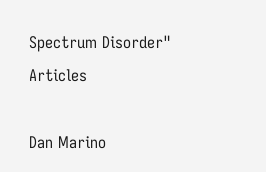Spectrum Disorder" Articles

Dan Marino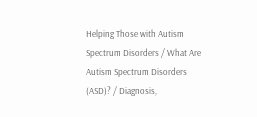Helping Those with Autism Spectrum Disorders / What Are Autism Spectrum Disorders (ASD)? / Diagnosis,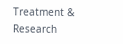Treatment & Research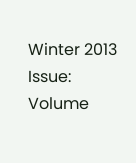Winter 2013 Issue: Volume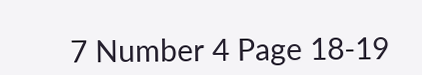7 Number 4 Page 18-19